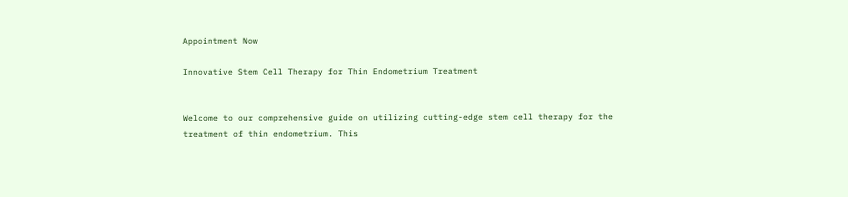Appointment Now

Innovative Stem Cell Therapy for Thin Endometrium Treatment


Welcome to our comprehensive guide on utilizing cutting-edge stem cell therapy for the treatment of thin endometrium. This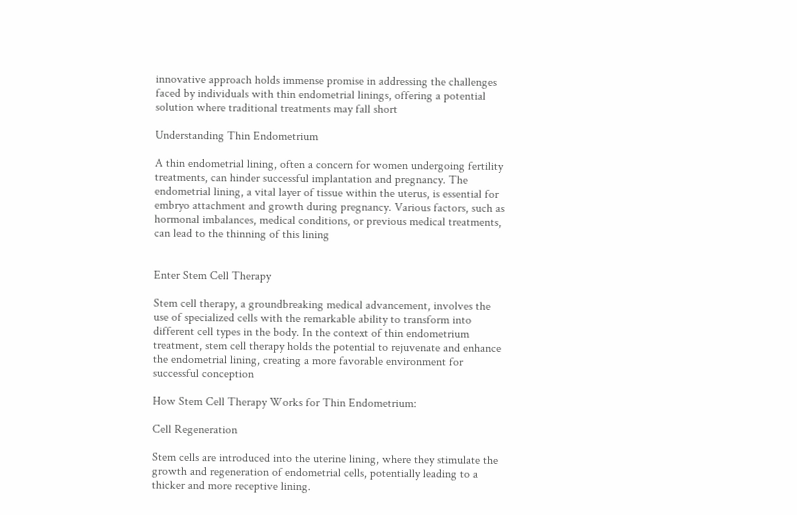innovative approach holds immense promise in addressing the challenges faced by individuals with thin endometrial linings, offering a potential solution where traditional treatments may fall short

Understanding Thin Endometrium

A thin endometrial lining, often a concern for women undergoing fertility treatments, can hinder successful implantation and pregnancy. The endometrial lining, a vital layer of tissue within the uterus, is essential for embryo attachment and growth during pregnancy. Various factors, such as hormonal imbalances, medical conditions, or previous medical treatments, can lead to the thinning of this lining


Enter Stem Cell Therapy

Stem cell therapy, a groundbreaking medical advancement, involves the use of specialized cells with the remarkable ability to transform into different cell types in the body. In the context of thin endometrium treatment, stem cell therapy holds the potential to rejuvenate and enhance the endometrial lining, creating a more favorable environment for successful conception

How Stem Cell Therapy Works for Thin Endometrium:

Cell Regeneration

Stem cells are introduced into the uterine lining, where they stimulate the growth and regeneration of endometrial cells, potentially leading to a thicker and more receptive lining.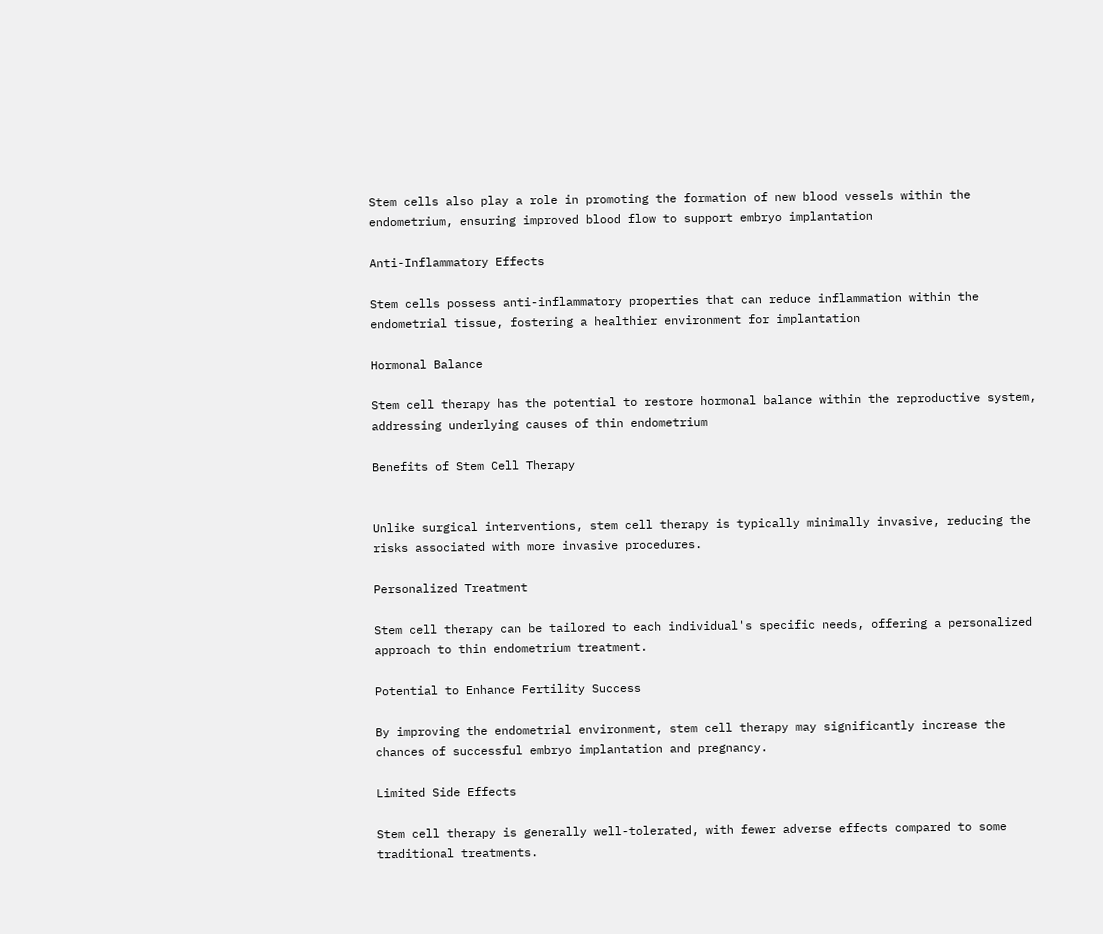Stem cells also play a role in promoting the formation of new blood vessels within the endometrium, ensuring improved blood flow to support embryo implantation

Anti-Inflammatory Effects

Stem cells possess anti-inflammatory properties that can reduce inflammation within the endometrial tissue, fostering a healthier environment for implantation

Hormonal Balance

Stem cell therapy has the potential to restore hormonal balance within the reproductive system, addressing underlying causes of thin endometrium

Benefits of Stem Cell Therapy


Unlike surgical interventions, stem cell therapy is typically minimally invasive, reducing the risks associated with more invasive procedures.

Personalized Treatment

Stem cell therapy can be tailored to each individual's specific needs, offering a personalized approach to thin endometrium treatment.

Potential to Enhance Fertility Success

By improving the endometrial environment, stem cell therapy may significantly increase the chances of successful embryo implantation and pregnancy.

Limited Side Effects

Stem cell therapy is generally well-tolerated, with fewer adverse effects compared to some traditional treatments.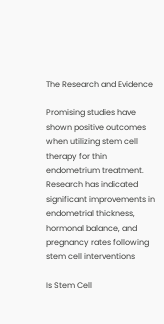The Research and Evidence

Promising studies have shown positive outcomes when utilizing stem cell therapy for thin endometrium treatment. Research has indicated significant improvements in endometrial thickness, hormonal balance, and pregnancy rates following stem cell interventions

Is Stem Cell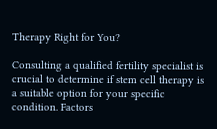Therapy Right for You?

Consulting a qualified fertility specialist is crucial to determine if stem cell therapy is a suitable option for your specific condition. Factors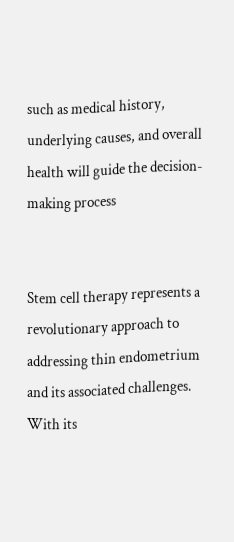such as medical history, underlying causes, and overall health will guide the decision-making process


Stem cell therapy represents a revolutionary approach to addressing thin endometrium and its associated challenges. With its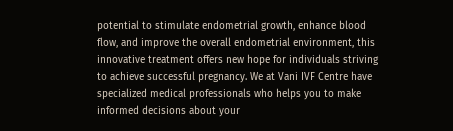potential to stimulate endometrial growth, enhance blood flow, and improve the overall endometrial environment, this innovative treatment offers new hope for individuals striving to achieve successful pregnancy. We at Vani IVF Centre have specialized medical professionals who helps you to make informed decisions about your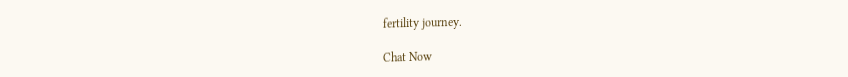fertility journey.

Chat Now